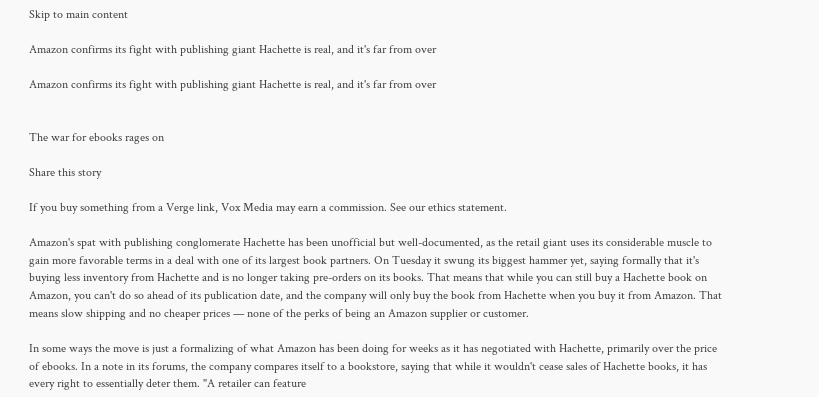Skip to main content

Amazon confirms its fight with publishing giant Hachette is real, and it's far from over

Amazon confirms its fight with publishing giant Hachette is real, and it's far from over


The war for ebooks rages on

Share this story

If you buy something from a Verge link, Vox Media may earn a commission. See our ethics statement.

Amazon's spat with publishing conglomerate Hachette has been unofficial but well-documented, as the retail giant uses its considerable muscle to gain more favorable terms in a deal with one of its largest book partners. On Tuesday it swung its biggest hammer yet, saying formally that it's buying less inventory from Hachette and is no longer taking pre-orders on its books. That means that while you can still buy a Hachette book on Amazon, you can't do so ahead of its publication date, and the company will only buy the book from Hachette when you buy it from Amazon. That means slow shipping and no cheaper prices — none of the perks of being an Amazon supplier or customer.

In some ways the move is just a formalizing of what Amazon has been doing for weeks as it has negotiated with Hachette, primarily over the price of ebooks. In a note in its forums, the company compares itself to a bookstore, saying that while it wouldn't cease sales of Hachette books, it has every right to essentially deter them. "A retailer can feature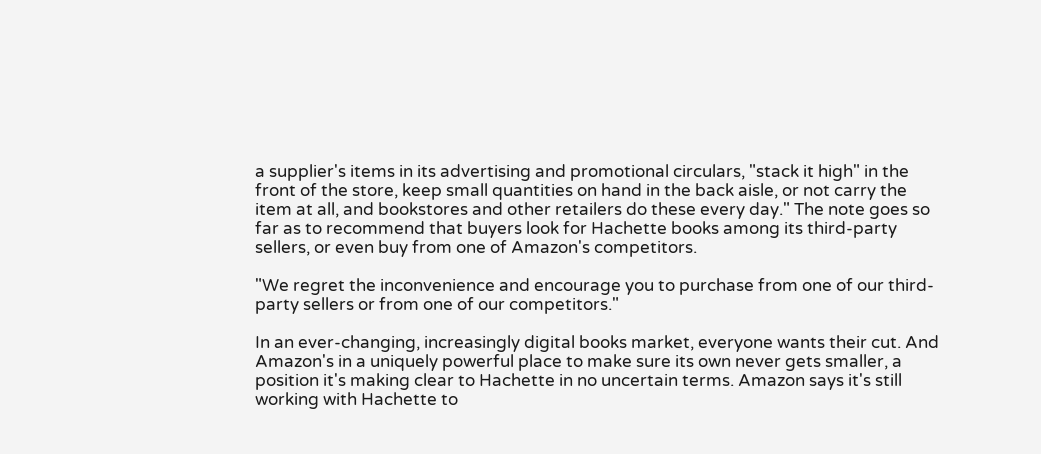a supplier's items in its advertising and promotional circulars, "stack it high" in the front of the store, keep small quantities on hand in the back aisle, or not carry the item at all, and bookstores and other retailers do these every day." The note goes so far as to recommend that buyers look for Hachette books among its third-party sellers, or even buy from one of Amazon's competitors.

"We regret the inconvenience and encourage you to purchase from one of our third-party sellers or from one of our competitors."

In an ever-changing, increasingly digital books market, everyone wants their cut. And Amazon's in a uniquely powerful place to make sure its own never gets smaller, a position it's making clear to Hachette in no uncertain terms. Amazon says it's still working with Hachette to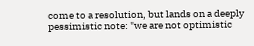come to a resolution, but lands on a deeply pessimistic note: "we are not optimistic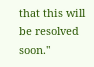that this will be resolved soon."